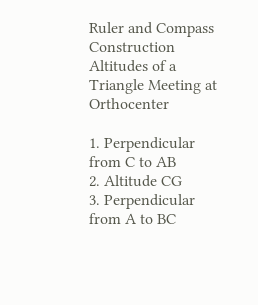Ruler and Compass Construction
Altitudes of a Triangle Meeting at Orthocenter

1. Perpendicular from C to AB
2. Altitude CG
3. Perpendicular from A to BC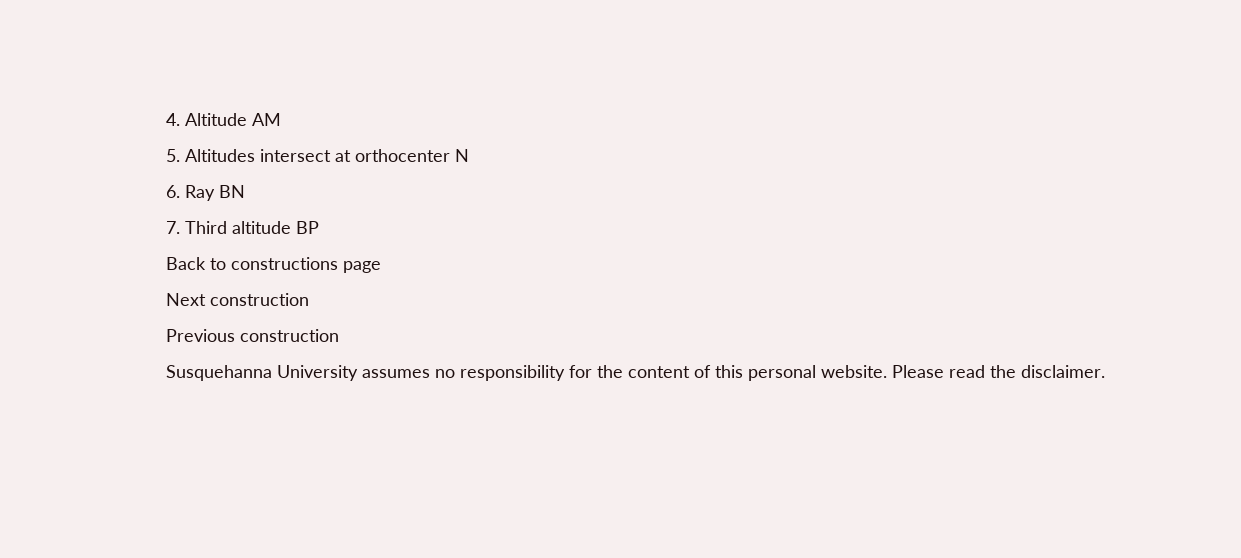4. Altitude AM
5. Altitudes intersect at orthocenter N
6. Ray BN
7. Third altitude BP
Back to constructions page
Next construction
Previous construction
Susquehanna University assumes no responsibility for the content of this personal website. Please read the disclaimer.